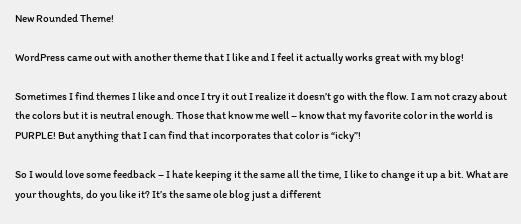New Rounded Theme!

WordPress came out with another theme that I like and I feel it actually works great with my blog!

Sometimes I find themes I like and once I try it out I realize it doesn’t go with the flow. I am not crazy about the colors but it is neutral enough. Those that know me well – know that my favorite color in the world is PURPLE! But anything that I can find that incorporates that color is “icky”!

So I would love some feedback – I hate keeping it the same all the time, I like to change it up a bit. What are your thoughts, do you like it? It’s the same ole blog just a different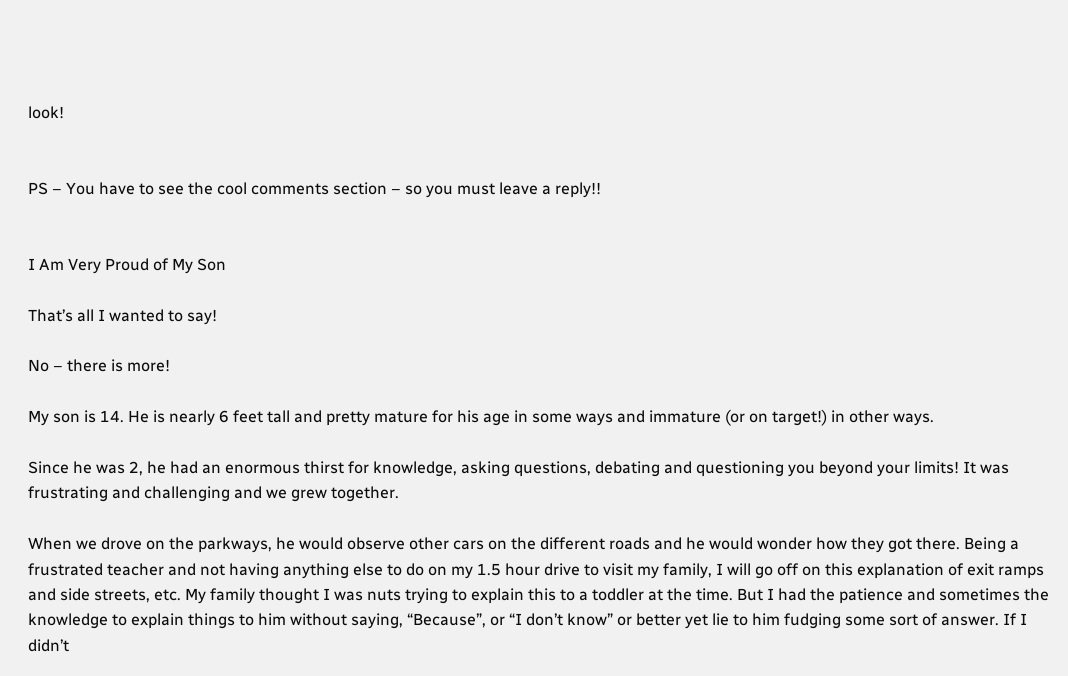look!


PS – You have to see the cool comments section – so you must leave a reply!!


I Am Very Proud of My Son

That’s all I wanted to say!

No – there is more!

My son is 14. He is nearly 6 feet tall and pretty mature for his age in some ways and immature (or on target!) in other ways.

Since he was 2, he had an enormous thirst for knowledge, asking questions, debating and questioning you beyond your limits! It was frustrating and challenging and we grew together.

When we drove on the parkways, he would observe other cars on the different roads and he would wonder how they got there. Being a frustrated teacher and not having anything else to do on my 1.5 hour drive to visit my family, I will go off on this explanation of exit ramps and side streets, etc. My family thought I was nuts trying to explain this to a toddler at the time. But I had the patience and sometimes the knowledge to explain things to him without saying, “Because”, or “I don’t know” or better yet lie to him fudging some sort of answer. If I didn’t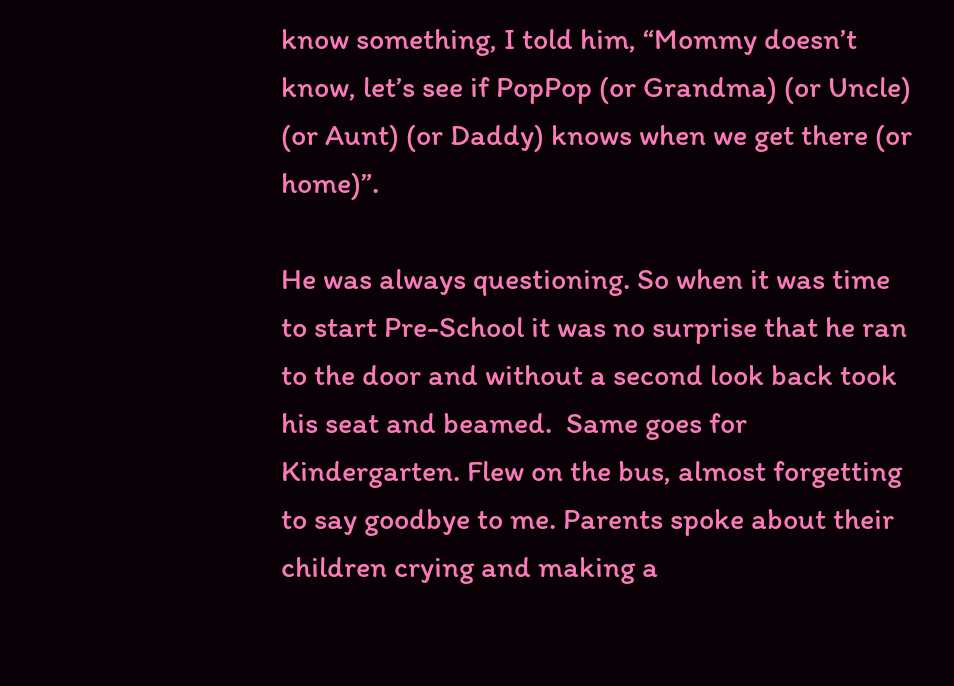know something, I told him, “Mommy doesn’t know, let’s see if PopPop (or Grandma) (or Uncle) (or Aunt) (or Daddy) knows when we get there (or home)”.

He was always questioning. So when it was time to start Pre-School it was no surprise that he ran to the door and without a second look back took his seat and beamed.  Same goes for Kindergarten. Flew on the bus, almost forgetting to say goodbye to me. Parents spoke about their children crying and making a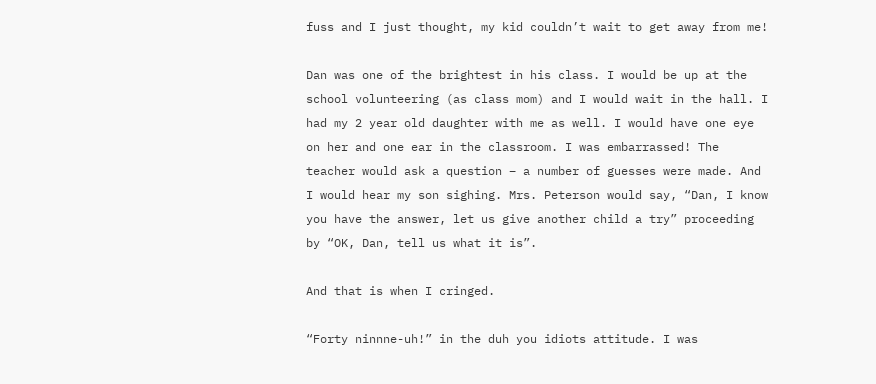fuss and I just thought, my kid couldn’t wait to get away from me!

Dan was one of the brightest in his class. I would be up at the school volunteering (as class mom) and I would wait in the hall. I had my 2 year old daughter with me as well. I would have one eye on her and one ear in the classroom. I was embarrassed! The teacher would ask a question – a number of guesses were made. And I would hear my son sighing. Mrs. Peterson would say, “Dan, I know you have the answer, let us give another child a try” proceeding by “OK, Dan, tell us what it is”.

And that is when I cringed.

“Forty ninnne-uh!” in the duh you idiots attitude. I was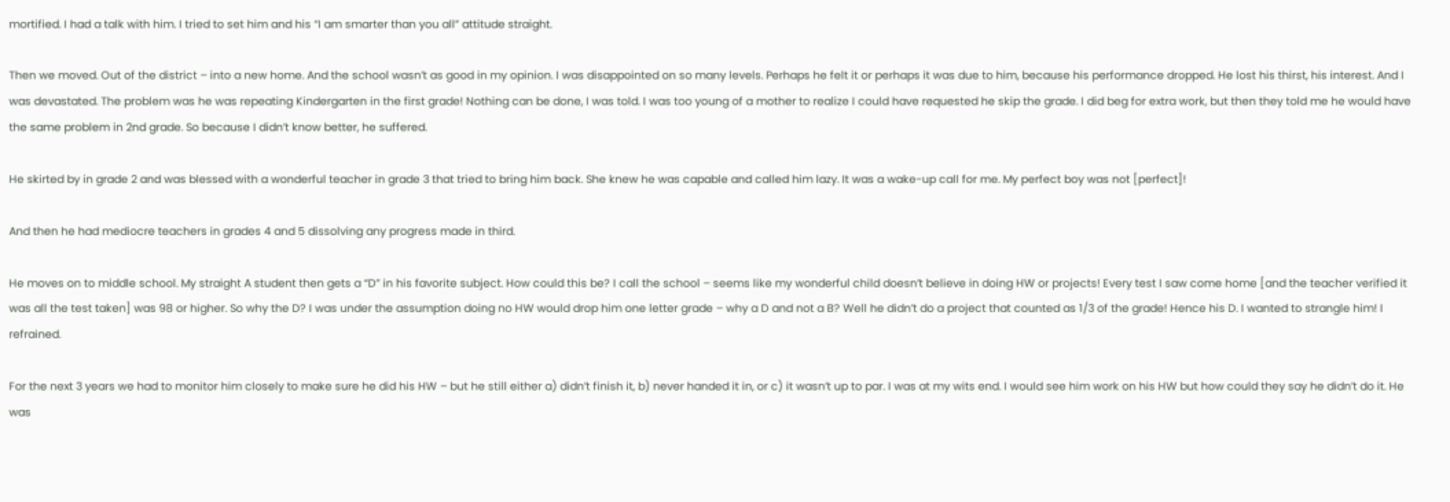mortified. I had a talk with him. I tried to set him and his “I am smarter than you all” attitude straight.

Then we moved. Out of the district – into a new home. And the school wasn’t as good in my opinion. I was disappointed on so many levels. Perhaps he felt it or perhaps it was due to him, because his performance dropped. He lost his thirst, his interest. And I was devastated. The problem was he was repeating Kindergarten in the first grade! Nothing can be done, I was told. I was too young of a mother to realize I could have requested he skip the grade. I did beg for extra work, but then they told me he would have the same problem in 2nd grade. So because I didn’t know better, he suffered.

He skirted by in grade 2 and was blessed with a wonderful teacher in grade 3 that tried to bring him back. She knew he was capable and called him lazy. It was a wake-up call for me. My perfect boy was not [perfect]!

And then he had mediocre teachers in grades 4 and 5 dissolving any progress made in third.

He moves on to middle school. My straight A student then gets a “D” in his favorite subject. How could this be? I call the school – seems like my wonderful child doesn’t believe in doing HW or projects! Every test I saw come home [and the teacher verified it was all the test taken] was 98 or higher. So why the D? I was under the assumption doing no HW would drop him one letter grade – why a D and not a B? Well he didn’t do a project that counted as 1/3 of the grade! Hence his D. I wanted to strangle him! I refrained.

For the next 3 years we had to monitor him closely to make sure he did his HW – but he still either a) didn’t finish it, b) never handed it in, or c) it wasn’t up to par. I was at my wits end. I would see him work on his HW but how could they say he didn’t do it. He was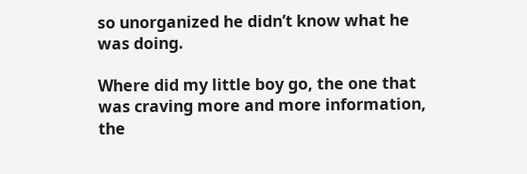so unorganized he didn’t know what he was doing.

Where did my little boy go, the one that was craving more and more information, the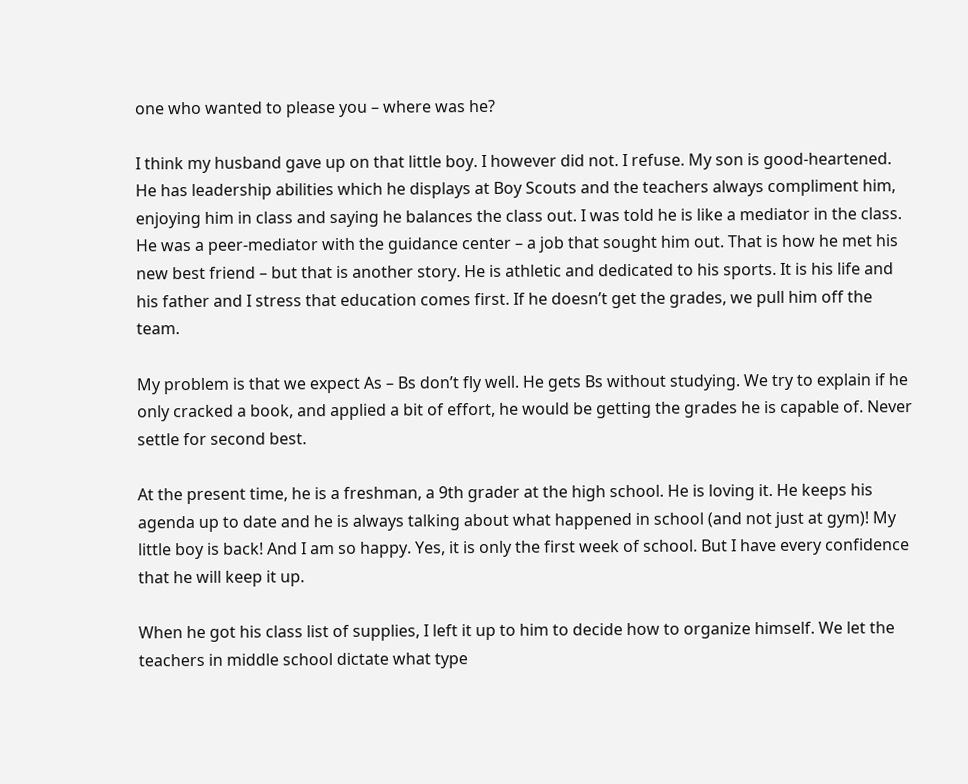one who wanted to please you – where was he?

I think my husband gave up on that little boy. I however did not. I refuse. My son is good-heartened. He has leadership abilities which he displays at Boy Scouts and the teachers always compliment him, enjoying him in class and saying he balances the class out. I was told he is like a mediator in the class. He was a peer-mediator with the guidance center – a job that sought him out. That is how he met his new best friend – but that is another story. He is athletic and dedicated to his sports. It is his life and his father and I stress that education comes first. If he doesn’t get the grades, we pull him off the team.

My problem is that we expect As – Bs don’t fly well. He gets Bs without studying. We try to explain if he only cracked a book, and applied a bit of effort, he would be getting the grades he is capable of. Never settle for second best.

At the present time, he is a freshman, a 9th grader at the high school. He is loving it. He keeps his agenda up to date and he is always talking about what happened in school (and not just at gym)! My little boy is back! And I am so happy. Yes, it is only the first week of school. But I have every confidence that he will keep it up.

When he got his class list of supplies, I left it up to him to decide how to organize himself. We let the teachers in middle school dictate what type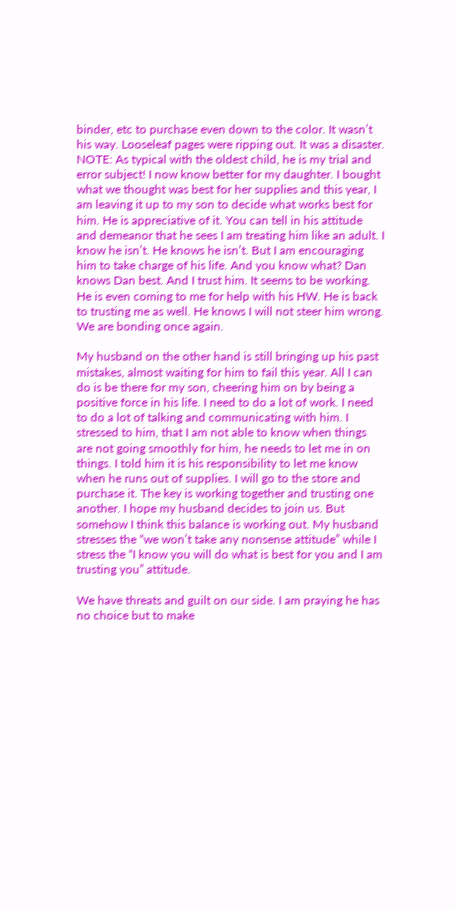binder, etc to purchase even down to the color. It wasn’t his way. Looseleaf pages were ripping out. It was a disaster. NOTE: As typical with the oldest child, he is my trial and error subject! I now know better for my daughter. I bought what we thought was best for her supplies and this year, I am leaving it up to my son to decide what works best for him. He is appreciative of it. You can tell in his attitude and demeanor that he sees I am treating him like an adult. I know he isn’t. He knows he isn’t. But I am encouraging him to take charge of his life. And you know what? Dan knows Dan best. And I trust him. It seems to be working. He is even coming to me for help with his HW. He is back to trusting me as well. He knows I will not steer him wrong. We are bonding once again.

My husband on the other hand is still bringing up his past mistakes, almost waiting for him to fail this year. All I can do is be there for my son, cheering him on by being a positive force in his life. I need to do a lot of work. I need to do a lot of talking and communicating with him. I stressed to him, that I am not able to know when things are not going smoothly for him, he needs to let me in on things. I told him it is his responsibility to let me know when he runs out of supplies. I will go to the store and purchase it. The key is working together and trusting one another. I hope my husband decides to join us. But somehow I think this balance is working out. My husband stresses the “we won’t take any nonsense attitude” while I stress the “I know you will do what is best for you and I am trusting you” attitude.

We have threats and guilt on our side. I am praying he has no choice but to make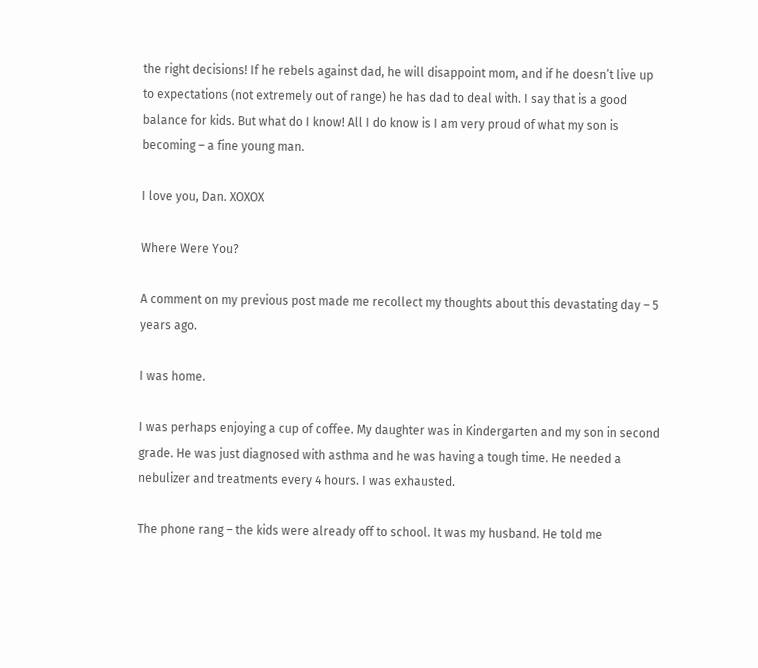the right decisions! If he rebels against dad, he will disappoint mom, and if he doesn’t live up to expectations (not extremely out of range) he has dad to deal with. I say that is a good balance for kids. But what do I know! All I do know is I am very proud of what my son is becoming – a fine young man.

I love you, Dan. XOXOX

Where Were You?

A comment on my previous post made me recollect my thoughts about this devastating day – 5 years ago.

I was home.

I was perhaps enjoying a cup of coffee. My daughter was in Kindergarten and my son in second grade. He was just diagnosed with asthma and he was having a tough time. He needed a nebulizer and treatments every 4 hours. I was exhausted.

The phone rang – the kids were already off to school. It was my husband. He told me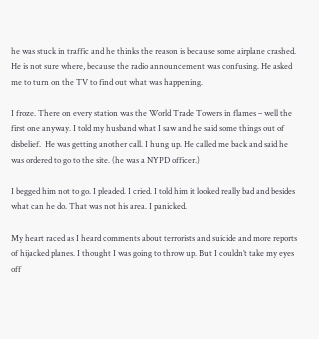he was stuck in traffic and he thinks the reason is because some airplane crashed. He is not sure where, because the radio announcement was confusing. He asked me to turn on the TV to find out what was happening.

I froze. There on every station was the World Trade Towers in flames – well the first one anyway. I told my husband what I saw and he said some things out of disbelief.  He was getting another call. I hung up. He called me back and said he was ordered to go to the site. (he was a NYPD officer.)

I begged him not to go. I pleaded. I cried. I told him it looked really bad and besides what can he do. That was not his area. I panicked.

My heart raced as I heard comments about terrorists and suicide and more reports of hijacked planes. I thought I was going to throw up. But I couldn’t take my eyes off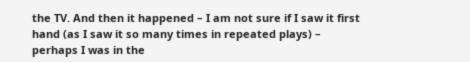the TV. And then it happened – I am not sure if I saw it first hand (as I saw it so many times in repeated plays) – perhaps I was in the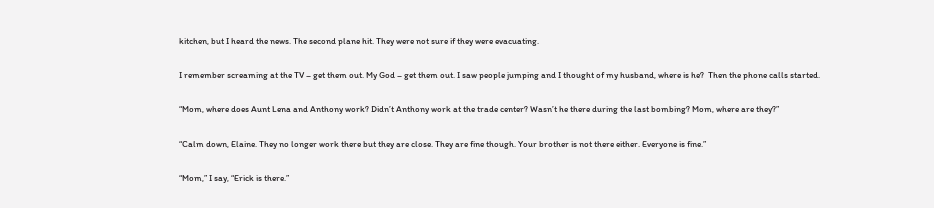kitchen, but I heard the news. The second plane hit. They were not sure if they were evacuating.

I remember screaming at the TV – get them out. My God – get them out. I saw people jumping and I thought of my husband, where is he?  Then the phone calls started.

“Mom, where does Aunt Lena and Anthony work? Didn’t Anthony work at the trade center? Wasn’t he there during the last bombing? Mom, where are they?”

“Calm down, Elaine. They no longer work there but they are close. They are fine though. Your brother is not there either. Everyone is fine.”

“Mom,” I say, “Erick is there.”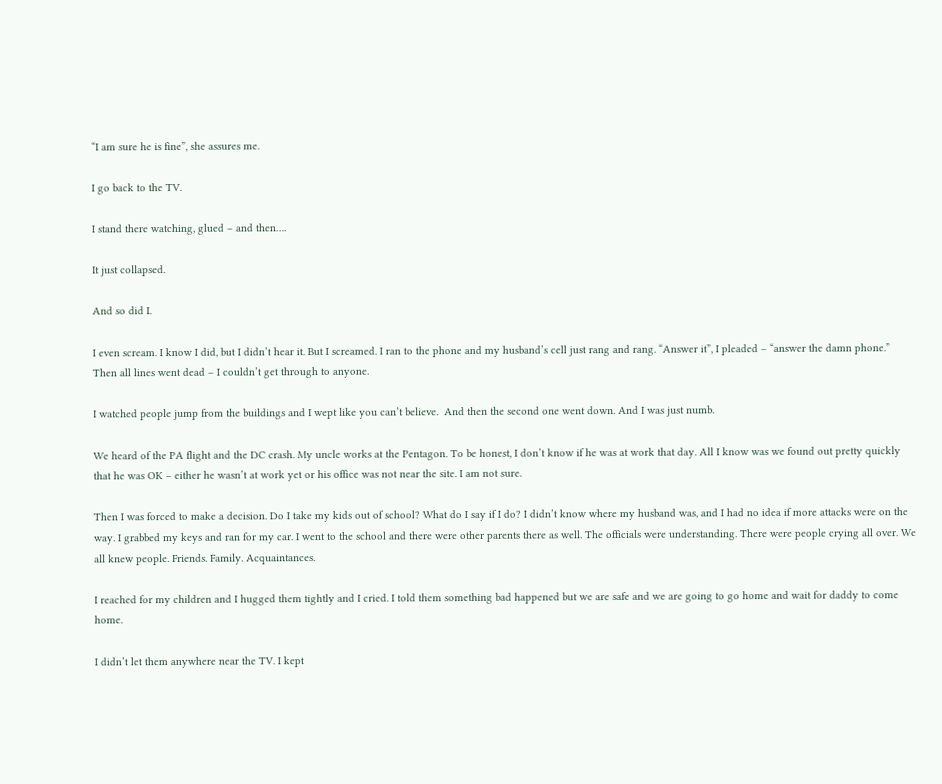“I am sure he is fine”, she assures me.

I go back to the TV.

I stand there watching, glued – and then….

It just collapsed.

And so did I.

I even scream. I know I did, but I didn’t hear it. But I screamed. I ran to the phone and my husband’s cell just rang and rang. “Answer it”, I pleaded – “answer the damn phone.” Then all lines went dead – I couldn’t get through to anyone.

I watched people jump from the buildings and I wept like you can’t believe.  And then the second one went down. And I was just numb.

We heard of the PA flight and the DC crash. My uncle works at the Pentagon. To be honest, I don’t know if he was at work that day. All I know was we found out pretty quickly that he was OK – either he wasn’t at work yet or his office was not near the site. I am not sure.

Then I was forced to make a decision. Do I take my kids out of school? What do I say if I do? I didn’t know where my husband was, and I had no idea if more attacks were on the way. I grabbed my keys and ran for my car. I went to the school and there were other parents there as well. The officials were understanding. There were people crying all over. We all knew people. Friends. Family. Acquaintances.

I reached for my children and I hugged them tightly and I cried. I told them something bad happened but we are safe and we are going to go home and wait for daddy to come home.

I didn’t let them anywhere near the TV. I kept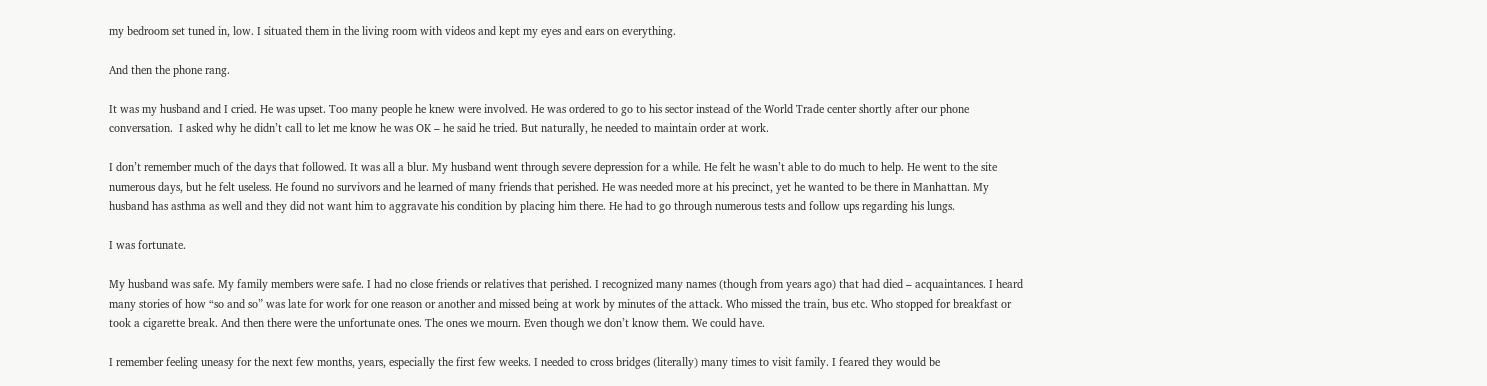my bedroom set tuned in, low. I situated them in the living room with videos and kept my eyes and ears on everything.

And then the phone rang.

It was my husband and I cried. He was upset. Too many people he knew were involved. He was ordered to go to his sector instead of the World Trade center shortly after our phone conversation.  I asked why he didn’t call to let me know he was OK – he said he tried. But naturally, he needed to maintain order at work.

I don’t remember much of the days that followed. It was all a blur. My husband went through severe depression for a while. He felt he wasn’t able to do much to help. He went to the site numerous days, but he felt useless. He found no survivors and he learned of many friends that perished. He was needed more at his precinct, yet he wanted to be there in Manhattan. My husband has asthma as well and they did not want him to aggravate his condition by placing him there. He had to go through numerous tests and follow ups regarding his lungs.

I was fortunate.

My husband was safe. My family members were safe. I had no close friends or relatives that perished. I recognized many names (though from years ago) that had died – acquaintances. I heard many stories of how “so and so” was late for work for one reason or another and missed being at work by minutes of the attack. Who missed the train, bus etc. Who stopped for breakfast or took a cigarette break. And then there were the unfortunate ones. The ones we mourn. Even though we don’t know them. We could have.

I remember feeling uneasy for the next few months, years, especially the first few weeks. I needed to cross bridges (literally) many times to visit family. I feared they would be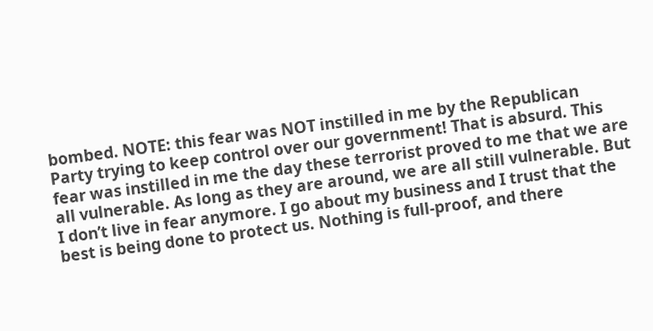bombed. NOTE: this fear was NOT instilled in me by the Republican Party trying to keep control over our government! That is absurd. This fear was instilled in me the day these terrorist proved to me that we are all vulnerable. As long as they are around, we are all still vulnerable. But I don’t live in fear anymore. I go about my business and I trust that the best is being done to protect us. Nothing is full-proof, and there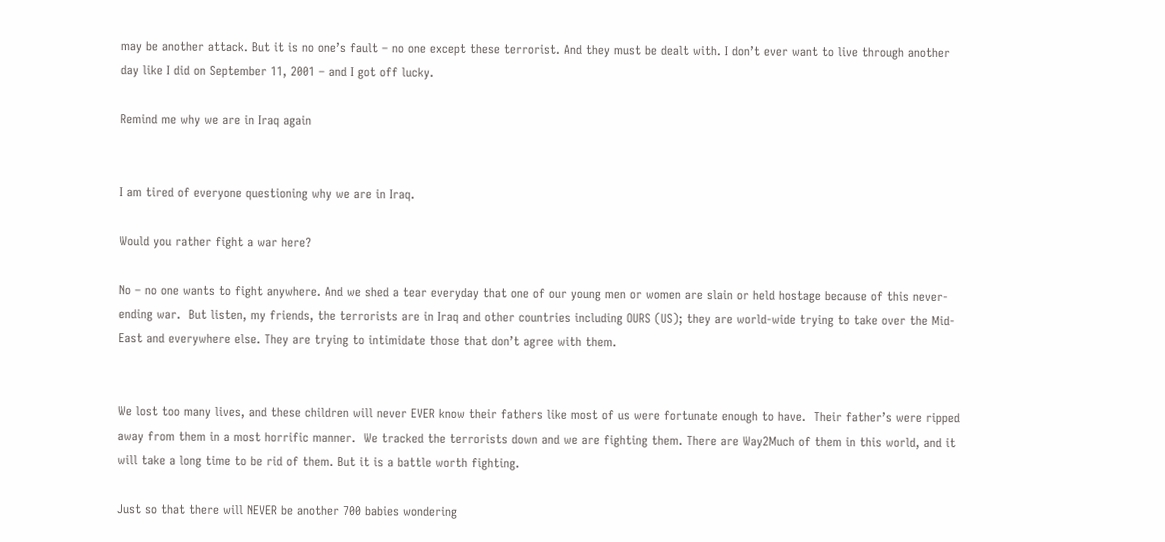may be another attack. But it is no one’s fault – no one except these terrorist. And they must be dealt with. I don’t ever want to live through another day like I did on September 11, 2001 – and I got off lucky.

Remind me why we are in Iraq again


I am tired of everyone questioning why we are in Iraq.

Would you rather fight a war here?

No – no one wants to fight anywhere. And we shed a tear everyday that one of our young men or women are slain or held hostage because of this never-ending war.  But listen, my friends, the terrorists are in Iraq and other countries including OURS (US); they are world-wide trying to take over the Mid-East and everywhere else. They are trying to intimidate those that don’t agree with them.


We lost too many lives, and these children will never EVER know their fathers like most of us were fortunate enough to have.  Their father’s were ripped away from them in a most horrific manner.  We tracked the terrorists down and we are fighting them. There are Way2Much of them in this world, and it will take a long time to be rid of them. But it is a battle worth fighting.

Just so that there will NEVER be another 700 babies wondering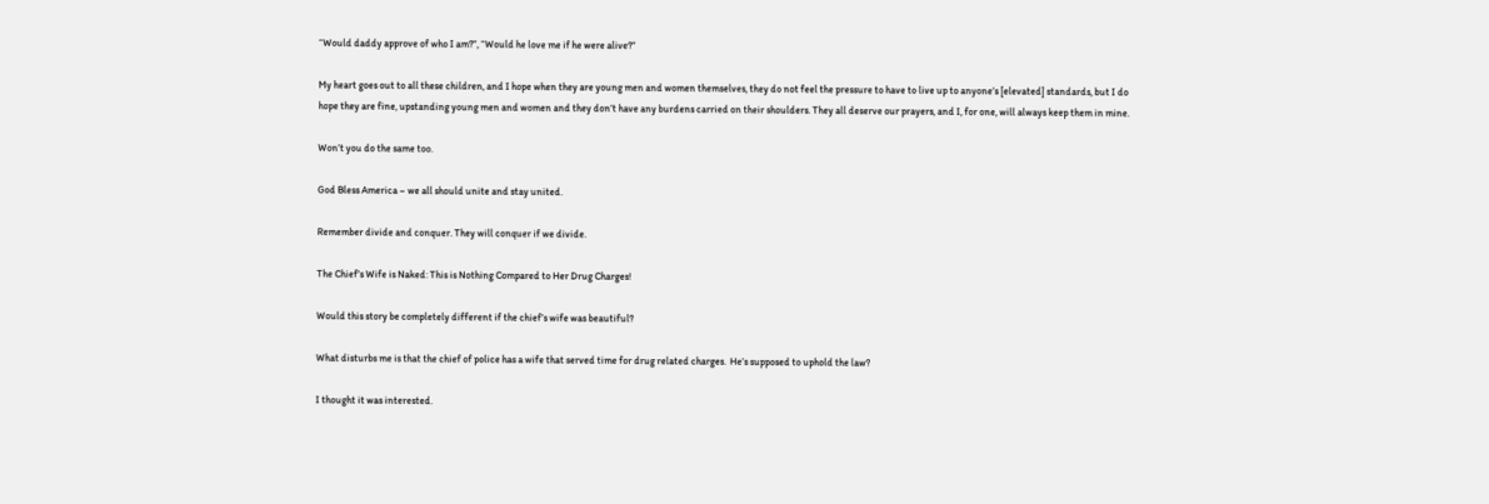“Would daddy approve of who I am?”, “Would he love me if he were alive?”

My heart goes out to all these children, and I hope when they are young men and women themselves, they do not feel the pressure to have to live up to anyone’s [elevated] standards, but I do hope they are fine, upstanding young men and women and they don’t have any burdens carried on their shoulders. They all deserve our prayers, and I, for one, will always keep them in mine.

Won’t you do the same too.

God Bless America – we all should unite and stay united.

Remember divide and conquer. They will conquer if we divide.

The Chief’s Wife is Naked: This is Nothing Compared to Her Drug Charges!

Would this story be completely different if the chief’s wife was beautiful?

What disturbs me is that the chief of police has a wife that served time for drug related charges.  He’s supposed to uphold the law?

I thought it was interested.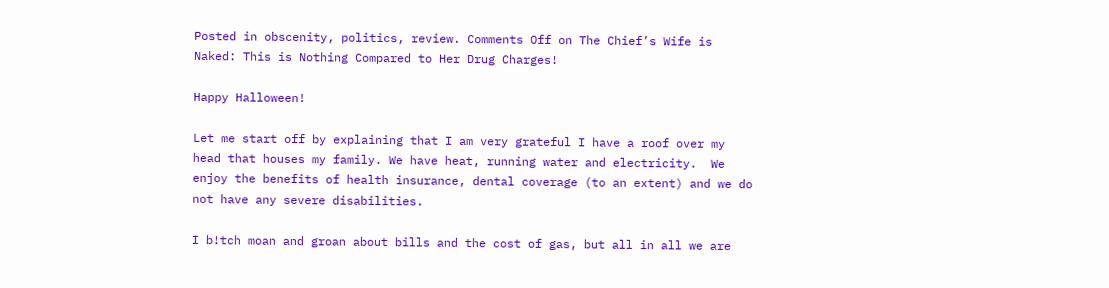Posted in obscenity, politics, review. Comments Off on The Chief’s Wife is Naked: This is Nothing Compared to Her Drug Charges!

Happy Halloween!

Let me start off by explaining that I am very grateful I have a roof over my head that houses my family. We have heat, running water and electricity.  We enjoy the benefits of health insurance, dental coverage (to an extent) and we do not have any severe disabilities.

I b!tch moan and groan about bills and the cost of gas, but all in all we are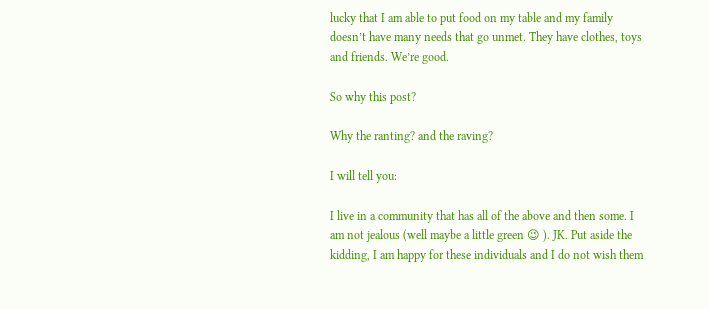lucky that I am able to put food on my table and my family doesn’t have many needs that go unmet. They have clothes, toys and friends. We’re good.

So why this post?

Why the ranting? and the raving?

I will tell you:

I live in a community that has all of the above and then some. I am not jealous (well maybe a little green 😉 ). JK. Put aside the kidding, I am happy for these individuals and I do not wish them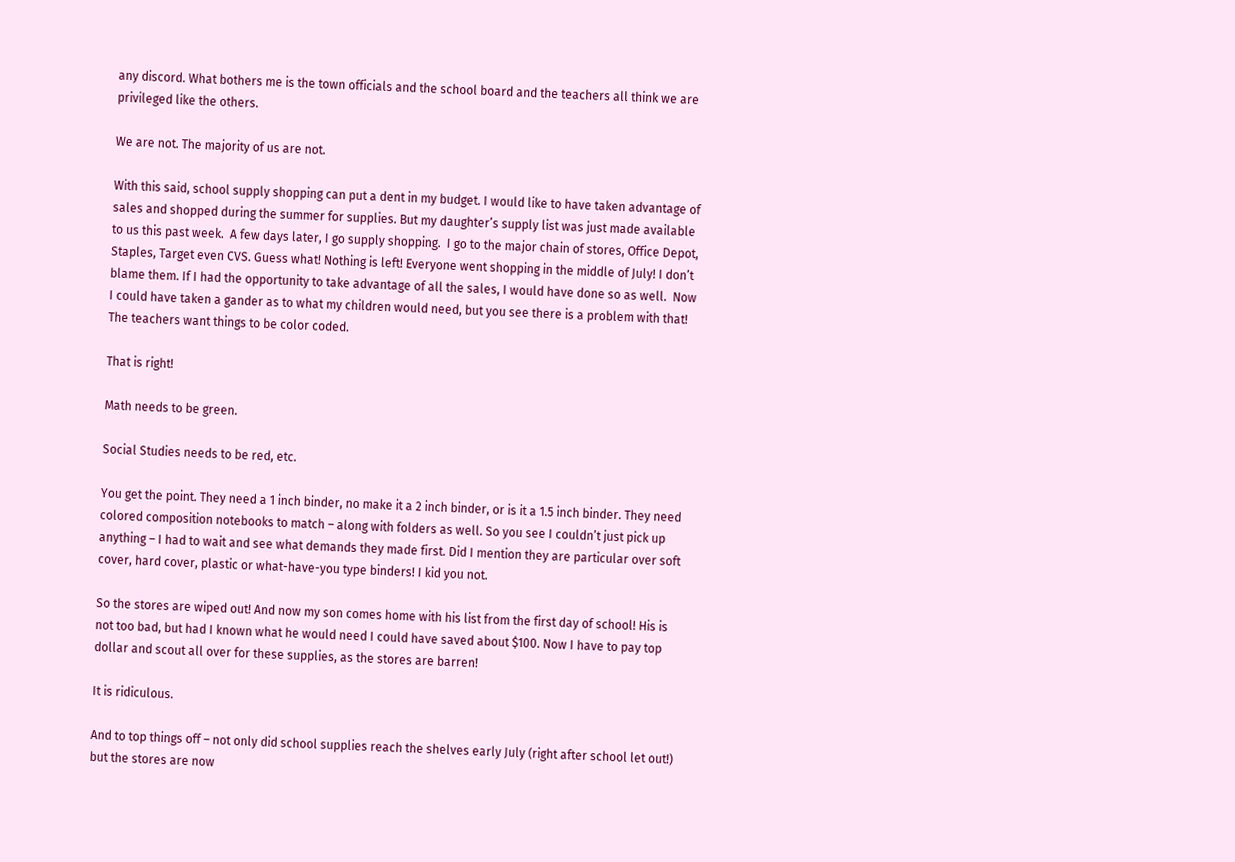any discord. What bothers me is the town officials and the school board and the teachers all think we are privileged like the others.

We are not. The majority of us are not.

With this said, school supply shopping can put a dent in my budget. I would like to have taken advantage of sales and shopped during the summer for supplies. But my daughter’s supply list was just made available to us this past week.  A few days later, I go supply shopping.  I go to the major chain of stores, Office Depot, Staples, Target even CVS. Guess what! Nothing is left! Everyone went shopping in the middle of July! I don’t blame them. If I had the opportunity to take advantage of all the sales, I would have done so as well.  Now I could have taken a gander as to what my children would need, but you see there is a problem with that! The teachers want things to be color coded.

That is right!

Math needs to be green.

Social Studies needs to be red, etc.

You get the point. They need a 1 inch binder, no make it a 2 inch binder, or is it a 1.5 inch binder. They need colored composition notebooks to match – along with folders as well. So you see I couldn’t just pick up anything – I had to wait and see what demands they made first. Did I mention they are particular over soft cover, hard cover, plastic or what-have-you type binders! I kid you not.

So the stores are wiped out! And now my son comes home with his list from the first day of school! His is not too bad, but had I known what he would need I could have saved about $100. Now I have to pay top dollar and scout all over for these supplies, as the stores are barren!

It is ridiculous.

And to top things off – not only did school supplies reach the shelves early July (right after school let out!) but the stores are now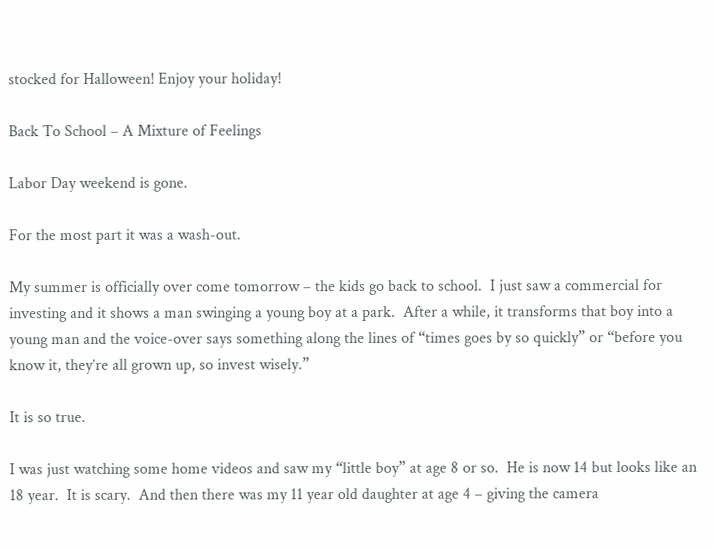stocked for Halloween! Enjoy your holiday!

Back To School – A Mixture of Feelings

Labor Day weekend is gone.

For the most part it was a wash-out.

My summer is officially over come tomorrow – the kids go back to school.  I just saw a commercial for investing and it shows a man swinging a young boy at a park.  After a while, it transforms that boy into a young man and the voice-over says something along the lines of “times goes by so quickly” or “before you know it, they’re all grown up, so invest wisely.”

It is so true.

I was just watching some home videos and saw my “little boy” at age 8 or so.  He is now 14 but looks like an 18 year.  It is scary.  And then there was my 11 year old daughter at age 4 – giving the camera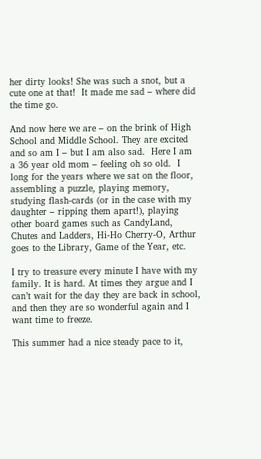her dirty looks! She was such a snot, but a cute one at that!  It made me sad – where did the time go.

And now here we are – on the brink of High School and Middle School. They are excited and so am I – but I am also sad.  Here I am a 36 year old mom – feeling oh so old.  I long for the years where we sat on the floor, assembling a puzzle, playing memory, studying flash-cards (or in the case with my daughter – ripping them apart!), playing other board games such as CandyLand, Chutes and Ladders, Hi-Ho Cherry-O, Arthur goes to the Library, Game of the Year, etc.

I try to treasure every minute I have with my family. It is hard. At times they argue and I can’t wait for the day they are back in school, and then they are so wonderful again and I want time to freeze.

This summer had a nice steady pace to it,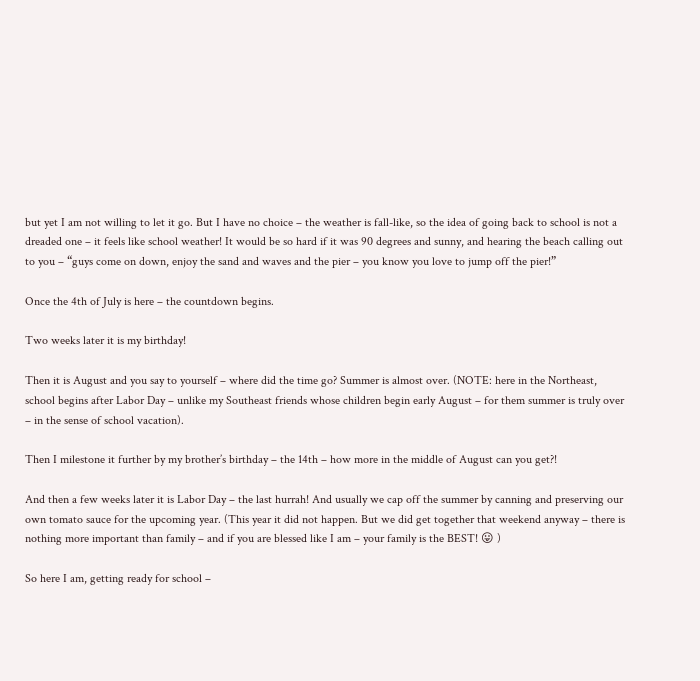but yet I am not willing to let it go. But I have no choice – the weather is fall-like, so the idea of going back to school is not a dreaded one – it feels like school weather! It would be so hard if it was 90 degrees and sunny, and hearing the beach calling out to you – “guys come on down, enjoy the sand and waves and the pier – you know you love to jump off the pier!”

Once the 4th of July is here – the countdown begins.

Two weeks later it is my birthday!

Then it is August and you say to yourself – where did the time go? Summer is almost over. (NOTE: here in the Northeast, school begins after Labor Day – unlike my Southeast friends whose children begin early August – for them summer is truly over – in the sense of school vacation).

Then I milestone it further by my brother’s birthday – the 14th – how more in the middle of August can you get?!

And then a few weeks later it is Labor Day – the last hurrah! And usually we cap off the summer by canning and preserving our own tomato sauce for the upcoming year. (This year it did not happen. But we did get together that weekend anyway – there is nothing more important than family – and if you are blessed like I am – your family is the BEST! 😛 )

So here I am, getting ready for school –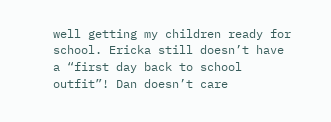well getting my children ready for school. Ericka still doesn’t have a “first day back to school outfit”! Dan doesn’t care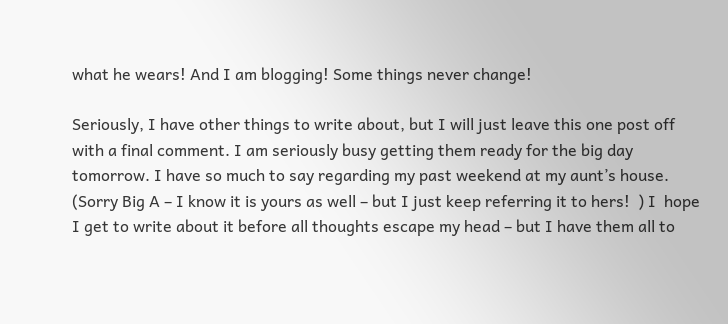what he wears! And I am blogging! Some things never change!

Seriously, I have other things to write about, but I will just leave this one post off with a final comment. I am seriously busy getting them ready for the big day tomorrow. I have so much to say regarding my past weekend at my aunt’s house. (Sorry Big A – I know it is yours as well – but I just keep referring it to hers!  ) I  hope I get to write about it before all thoughts escape my head – but I have them all to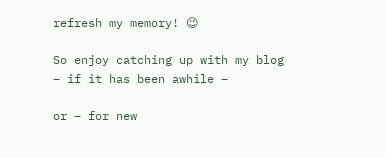refresh my memory! 😉

So enjoy catching up with my blog – if it has been awhile –

or – for new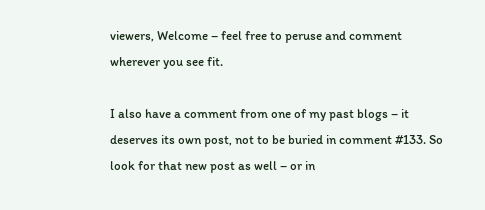viewers, Welcome – feel free to peruse and comment wherever you see fit.

I also have a comment from one of my past blogs – it deserves its own post, not to be buried in comment #133. So look for that new post as well – or in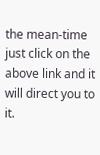the mean-time just click on the above link and it will direct you to it.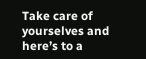Take care of yourselves and here’s to a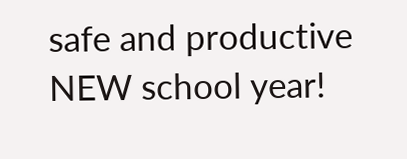safe and productive NEW school year!